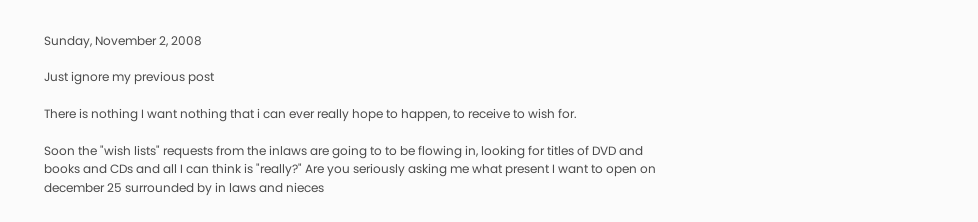Sunday, November 2, 2008

Just ignore my previous post

There is nothing I want nothing that i can ever really hope to happen, to receive to wish for.

Soon the "wish lists" requests from the inlaws are going to to be flowing in, looking for titles of DVD and books and CDs and all I can think is "really?" Are you seriously asking me what present I want to open on december 25 surrounded by in laws and nieces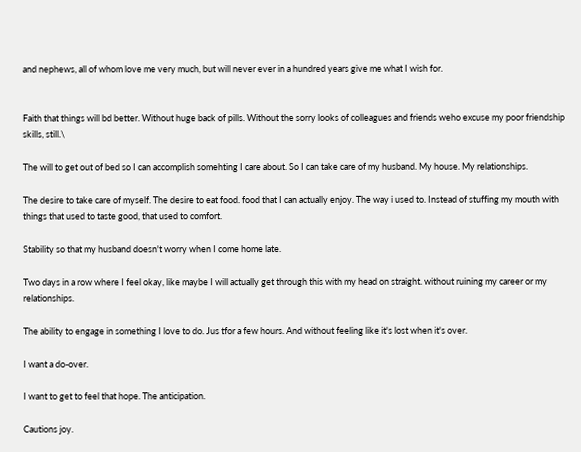and nephews, all of whom love me very much, but will never ever in a hundred years give me what I wish for.


Faith that things will bd better. Without huge back of pills. Without the sorry looks of colleagues and friends weho excuse my poor friendship skills, still.\

The will to get out of bed so I can accomplish somehting I care about. So I can take care of my husband. My house. My relationships.

The desire to take care of myself. The desire to eat food. food that I can actually enjoy. The way i used to. Instead of stuffing my mouth with things that used to taste good, that used to comfort.

Stability so that my husband doesn't worry when I come home late.

Two days in a row where I feel okay, like maybe I will actually get through this with my head on straight. without ruining my career or my relationships.

The ability to engage in something I love to do. Jus tfor a few hours. And without feeling like it's lost when it's over.

I want a do-over.

I want to get to feel that hope. The anticipation.

Cautions joy.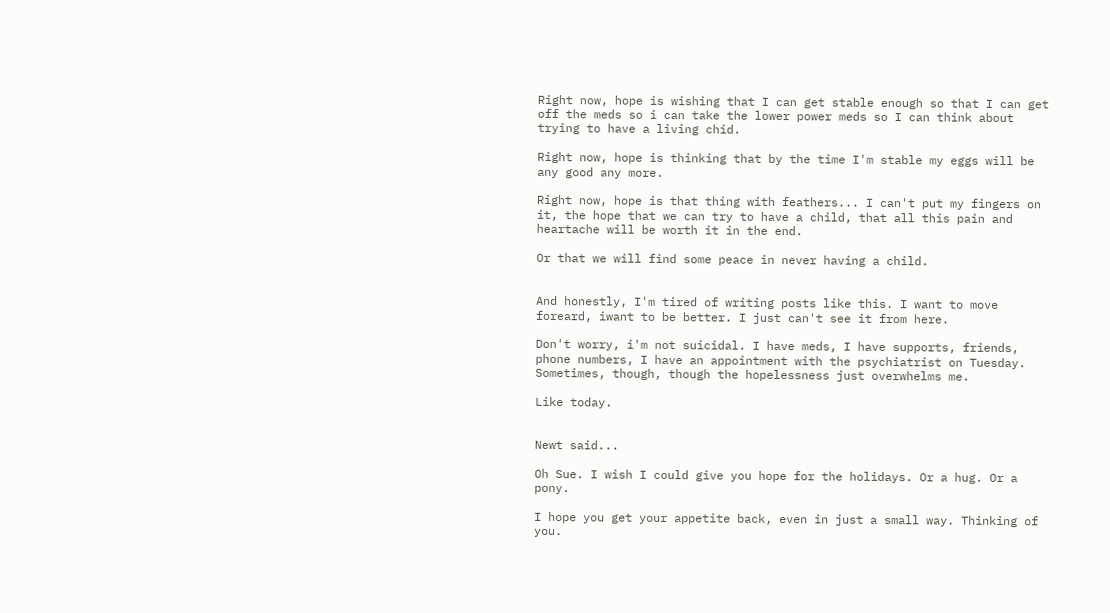Right now, hope is wishing that I can get stable enough so that I can get off the meds so i can take the lower power meds so I can think about trying to have a living chid.

Right now, hope is thinking that by the time I'm stable my eggs will be any good any more.

Right now, hope is that thing with feathers... I can't put my fingers on it, the hope that we can try to have a child, that all this pain and heartache will be worth it in the end.

Or that we will find some peace in never having a child.


And honestly, I'm tired of writing posts like this. I want to move foreard, iwant to be better. I just can't see it from here.

Don't worry, i'm not suicidal. I have meds, I have supports, friends, phone numbers, I have an appointment with the psychiatrist on Tuesday. Sometimes, though, though the hopelessness just overwhelms me.

Like today.


Newt said...

Oh Sue. I wish I could give you hope for the holidays. Or a hug. Or a pony.

I hope you get your appetite back, even in just a small way. Thinking of you.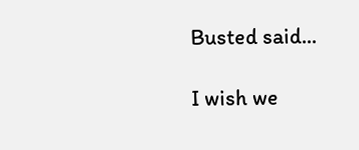Busted said...

I wish we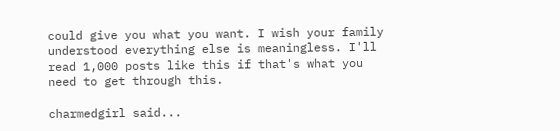could give you what you want. I wish your family understood everything else is meaningless. I'll read 1,000 posts like this if that's what you need to get through this.

charmedgirl said...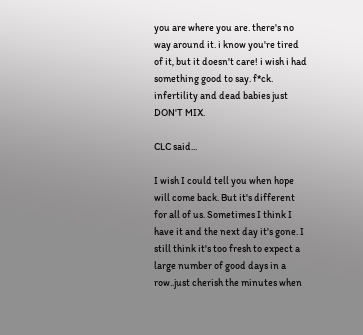you are where you are. there's no way around it. i know you're tired of it, but it doesn't care! i wish i had something good to say. f*ck. infertility and dead babies just DON'T MIX.

CLC said...

I wish I could tell you when hope will come back. But it's different for all of us. Sometimes I think I have it and the next day it's gone. I still think it's too fresh to expect a large number of good days in a row..just cherish the minutes when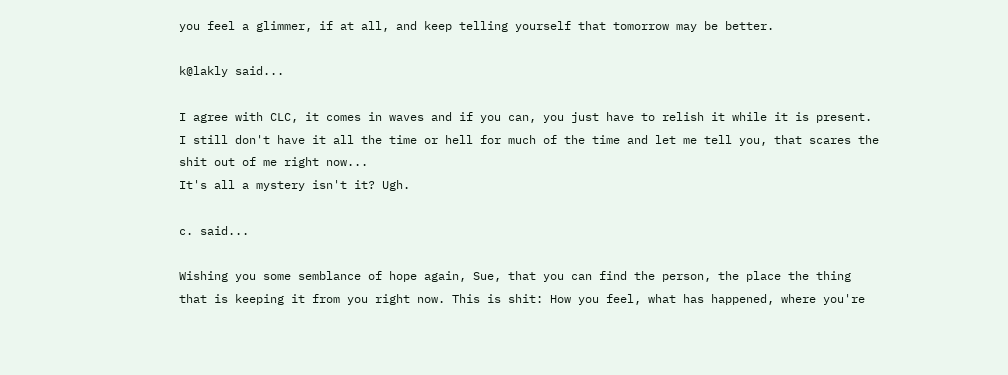you feel a glimmer, if at all, and keep telling yourself that tomorrow may be better.

k@lakly said...

I agree with CLC, it comes in waves and if you can, you just have to relish it while it is present. I still don't have it all the time or hell for much of the time and let me tell you, that scares the shit out of me right now...
It's all a mystery isn't it? Ugh.

c. said...

Wishing you some semblance of hope again, Sue, that you can find the person, the place the thing that is keeping it from you right now. This is shit: How you feel, what has happened, where you're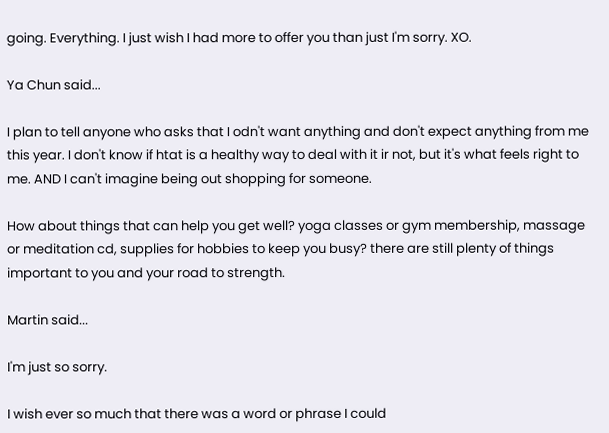going. Everything. I just wish I had more to offer you than just I'm sorry. XO.

Ya Chun said...

I plan to tell anyone who asks that I odn't want anything and don't expect anything from me this year. I don't know if htat is a healthy way to deal with it ir not, but it's what feels right to me. AND I can't imagine being out shopping for someone.

How about things that can help you get well? yoga classes or gym membership, massage or meditation cd, supplies for hobbies to keep you busy? there are still plenty of things important to you and your road to strength.

Martin said...

I'm just so sorry.

I wish ever so much that there was a word or phrase I could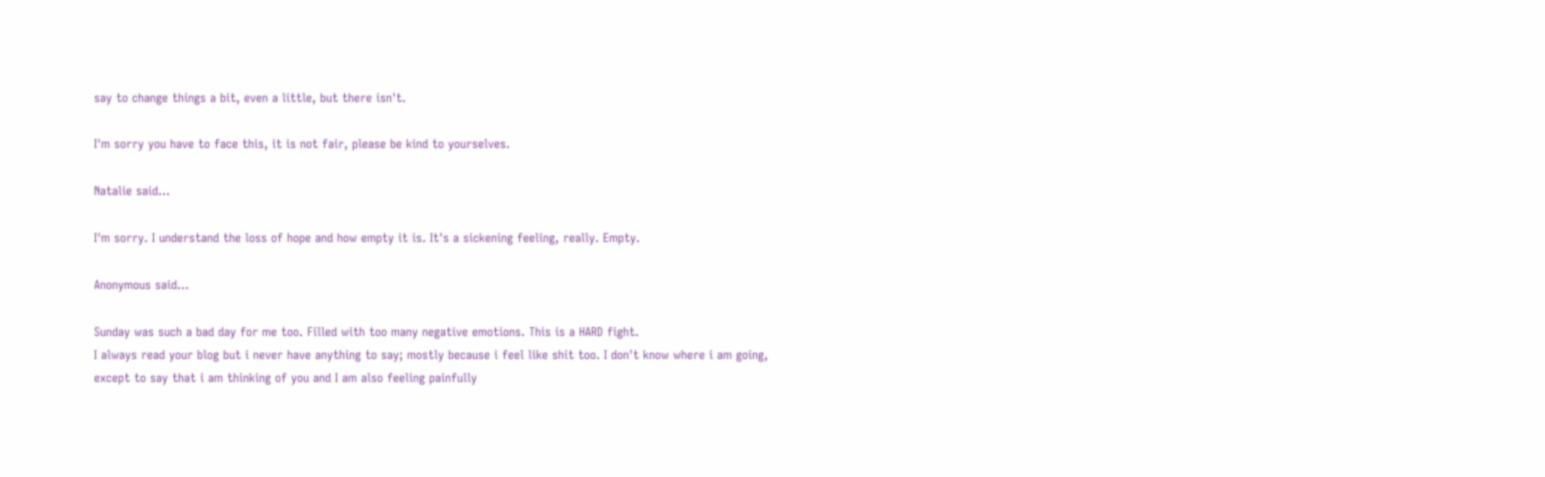say to change things a bit, even a little, but there isn't.

I'm sorry you have to face this, it is not fair, please be kind to yourselves.

Natalie said...

I'm sorry. I understand the loss of hope and how empty it is. It's a sickening feeling, really. Empty.

Anonymous said...

Sunday was such a bad day for me too. Filled with too many negative emotions. This is a HARD fight.
I always read your blog but i never have anything to say; mostly because i feel like shit too. I don't know where i am going, except to say that i am thinking of you and I am also feeling painfully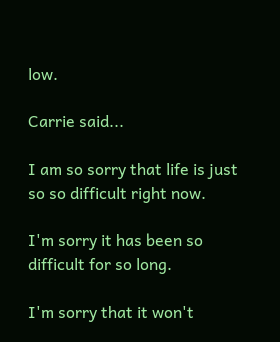low.

Carrie said...

I am so sorry that life is just so so difficult right now.

I'm sorry it has been so difficult for so long.

I'm sorry that it won't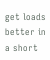get loads better in a short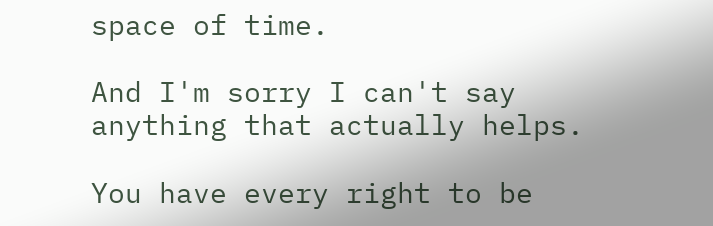space of time.

And I'm sorry I can't say anything that actually helps.

You have every right to be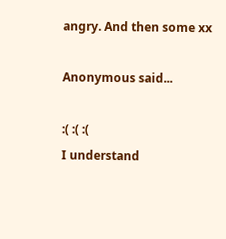angry. And then some xx

Anonymous said...

:( :( :(
I understand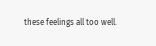these feelings all too well.